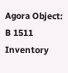Agora Object: B 1511
Inventory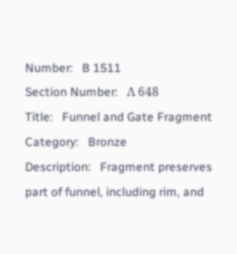Number:   B 1511
Section Number:   Λ 648
Title:   Funnel and Gate Fragment
Category:   Bronze
Description:   Fragment preserves part of funnel, including rim, and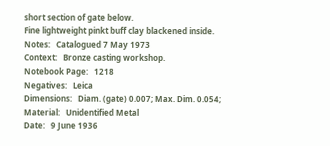short section of gate below.
Fine lightweight pinkt buff clay blackened inside.
Notes:   Catalogued 7 May 1973
Context:   Bronze casting workshop.
Notebook Page:   1218
Negatives:   Leica
Dimensions:   Diam. (gate) 0.007; Max. Dim. 0.054;
Material:   Unidentified Metal
Date:   9 June 1936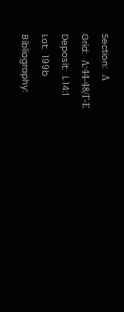Section:   Λ
Grid:   Λ:44-48/Γ-Ε
Deposit:   L 14:1
Lot:   199b
Bibliography: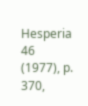Hesperia 46 (1977), p. 370,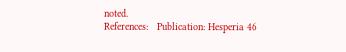noted.
References:   Publication: Hesperia 46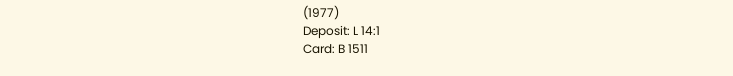(1977)
Deposit: L 14:1
Card: B 1511